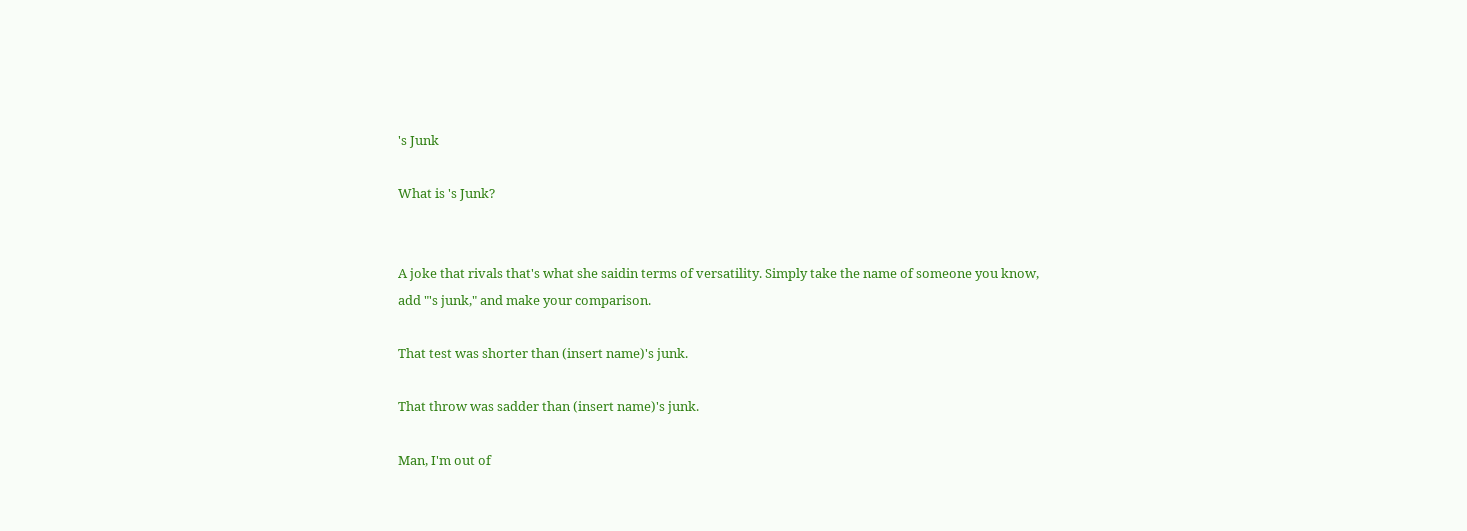's Junk

What is 's Junk?


A joke that rivals that's what she saidin terms of versatility. Simply take the name of someone you know, add "'s junk," and make your comparison.

That test was shorter than (insert name)'s junk.

That throw was sadder than (insert name)'s junk.

Man, I'm out of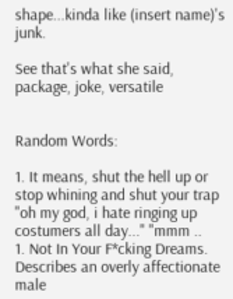shape...kinda like (insert name)'s junk.

See that's what she said, package, joke, versatile


Random Words:

1. It means, shut the hell up or stop whining and shut your trap "oh my god, i hate ringing up costumers all day..." "mmm ..
1. Not In Your F*cking Dreams. Describes an overly affectionate male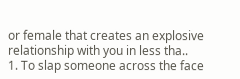or female that creates an explosive relationship with you in less tha..
1. To slap someone across the face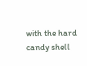with the hard candy shell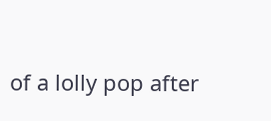of a lolly pop after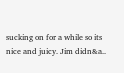sucking on for a while so its nice and juicy. Jim didn&a..